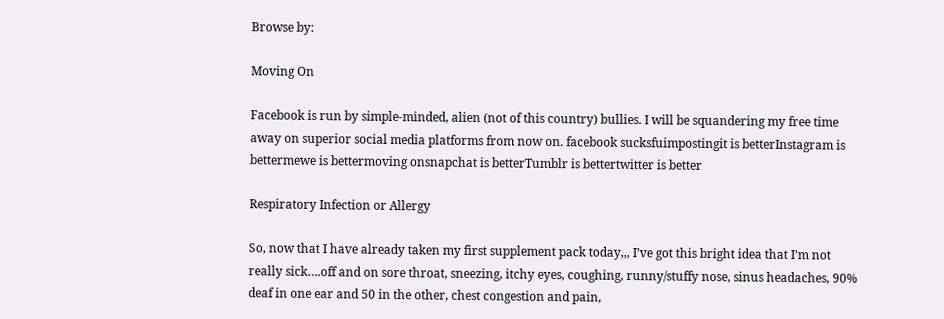Browse by:

Moving On

Facebook is run by simple-minded, alien (not of this country) bullies. I will be squandering my free time away on superior social media platforms from now on. facebook sucksfuimpostingit is betterInstagram is bettermewe is bettermoving onsnapchat is betterTumblr is bettertwitter is better

Respiratory Infection or Allergy

So, now that I have already taken my first supplement pack today,,, I’ve got this bright idea that I’m not really sick….off and on sore throat, sneezing, itchy eyes, coughing, runny/stuffy nose, sinus headaches, 90% deaf in one ear and 50 in the other, chest congestion and pain,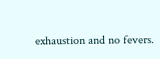exhaustion and no fevers.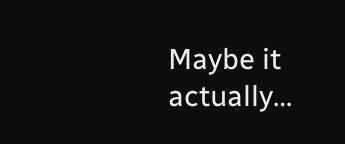Maybe it actually…